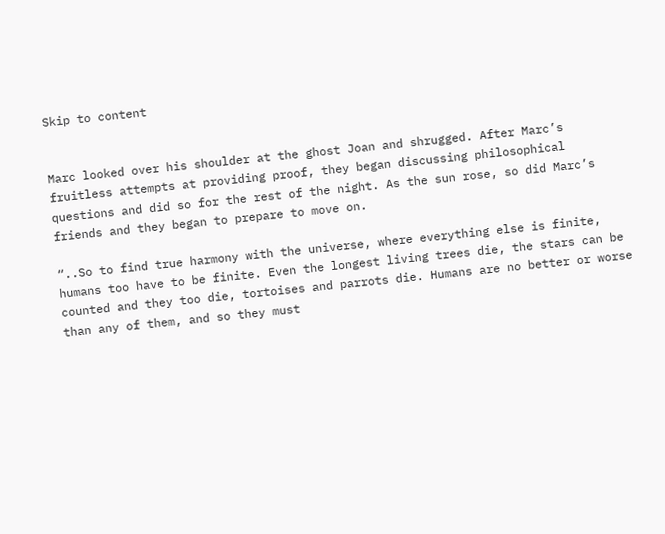Skip to content


Marc looked over his shoulder at the ghost Joan and shrugged. After Marc’s fruitless attempts at providing proof, they began discussing philosophical questions and did so for the rest of the night. As the sun rose, so did Marc’s friends and they began to prepare to move on.

“..So to find true harmony with the universe, where everything else is finite, humans too have to be finite. Even the longest living trees die, the stars can be counted and they too die, tortoises and parrots die. Humans are no better or worse than any of them, and so they must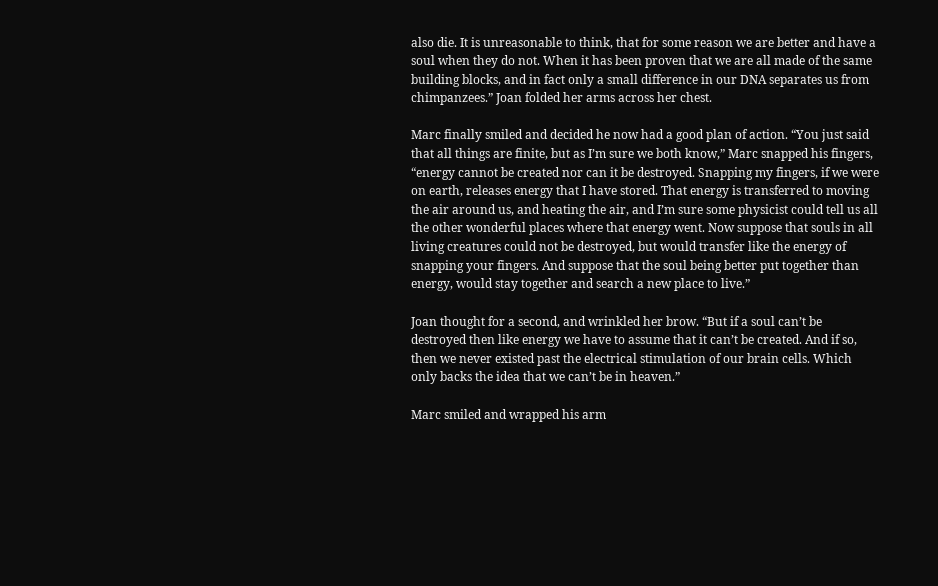also die. It is unreasonable to think, that for some reason we are better and have a soul when they do not. When it has been proven that we are all made of the same building blocks, and in fact only a small difference in our DNA separates us from chimpanzees.” Joan folded her arms across her chest.

Marc finally smiled and decided he now had a good plan of action. “You just said that all things are finite, but as I’m sure we both know,” Marc snapped his fingers, “energy cannot be created nor can it be destroyed. Snapping my fingers, if we were on earth, releases energy that I have stored. That energy is transferred to moving the air around us, and heating the air, and I’m sure some physicist could tell us all the other wonderful places where that energy went. Now suppose that souls in all living creatures could not be destroyed, but would transfer like the energy of snapping your fingers. And suppose that the soul being better put together than energy, would stay together and search a new place to live.”

Joan thought for a second, and wrinkled her brow. “But if a soul can’t be destroyed then like energy we have to assume that it can’t be created. And if so, then we never existed past the electrical stimulation of our brain cells. Which only backs the idea that we can’t be in heaven.”

Marc smiled and wrapped his arm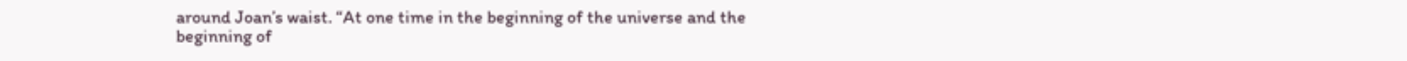around Joan’s waist. “At one time in the beginning of the universe and the beginning of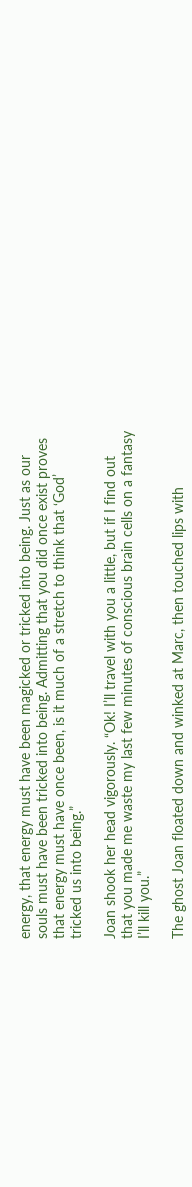energy, that energy must have been magicked or tricked into being. Just as our souls must have been tricked into being. Admitting that you did once exist proves that energy must have once been, is it much of a stretch to think that ‘God’ tricked us into being.”

Joan shook her head vigorously. “Ok! I’ll travel with you a little, but if I find out that you made me waste my last few minutes of conscious brain cells on a fantasy I’ll kill you.”

The ghost Joan floated down and winked at Marc, then touched lips with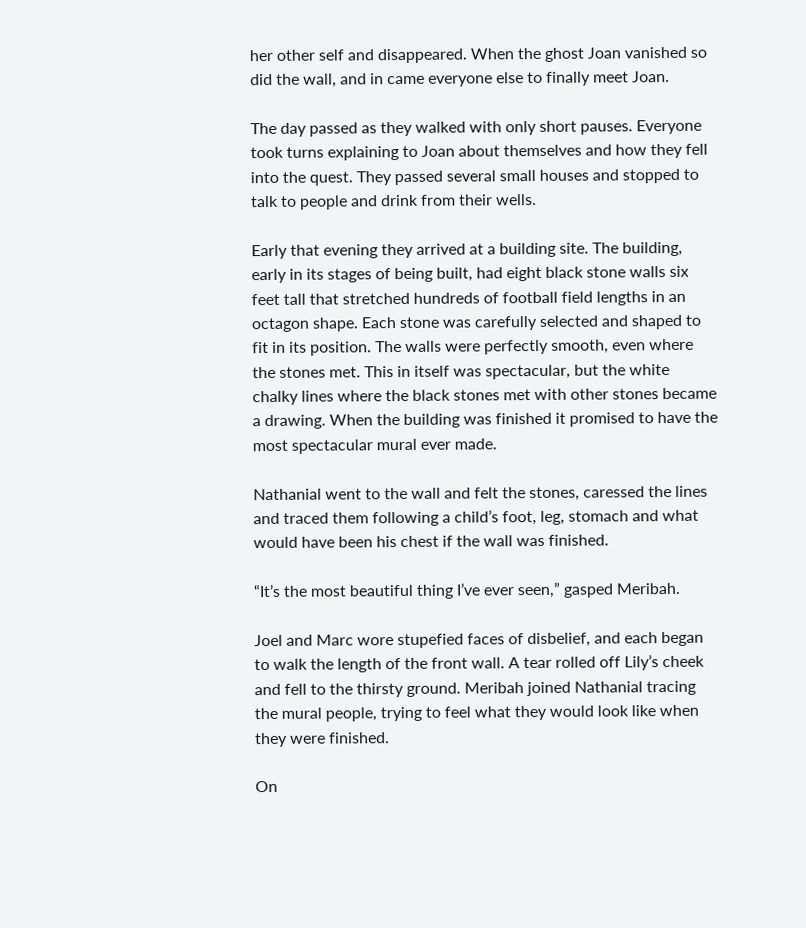her other self and disappeared. When the ghost Joan vanished so did the wall, and in came everyone else to finally meet Joan.

The day passed as they walked with only short pauses. Everyone took turns explaining to Joan about themselves and how they fell into the quest. They passed several small houses and stopped to talk to people and drink from their wells.

Early that evening they arrived at a building site. The building, early in its stages of being built, had eight black stone walls six feet tall that stretched hundreds of football field lengths in an octagon shape. Each stone was carefully selected and shaped to fit in its position. The walls were perfectly smooth, even where the stones met. This in itself was spectacular, but the white chalky lines where the black stones met with other stones became a drawing. When the building was finished it promised to have the most spectacular mural ever made.

Nathanial went to the wall and felt the stones, caressed the lines and traced them following a child’s foot, leg, stomach and what would have been his chest if the wall was finished.

“It’s the most beautiful thing I’ve ever seen,” gasped Meribah.

Joel and Marc wore stupefied faces of disbelief, and each began to walk the length of the front wall. A tear rolled off Lily’s cheek and fell to the thirsty ground. Meribah joined Nathanial tracing the mural people, trying to feel what they would look like when they were finished.

On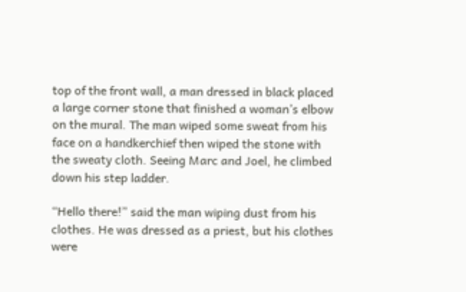top of the front wall, a man dressed in black placed a large corner stone that finished a woman’s elbow on the mural. The man wiped some sweat from his face on a handkerchief then wiped the stone with the sweaty cloth. Seeing Marc and Joel, he climbed down his step ladder.

“Hello there!” said the man wiping dust from his clothes. He was dressed as a priest, but his clothes were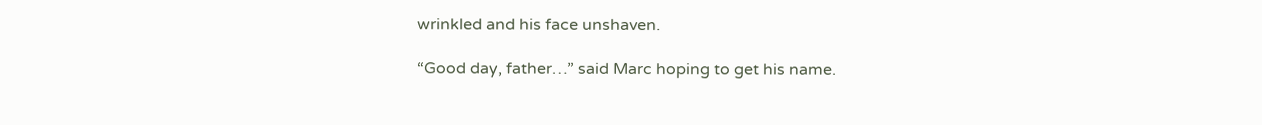wrinkled and his face unshaven.

“Good day, father…” said Marc hoping to get his name.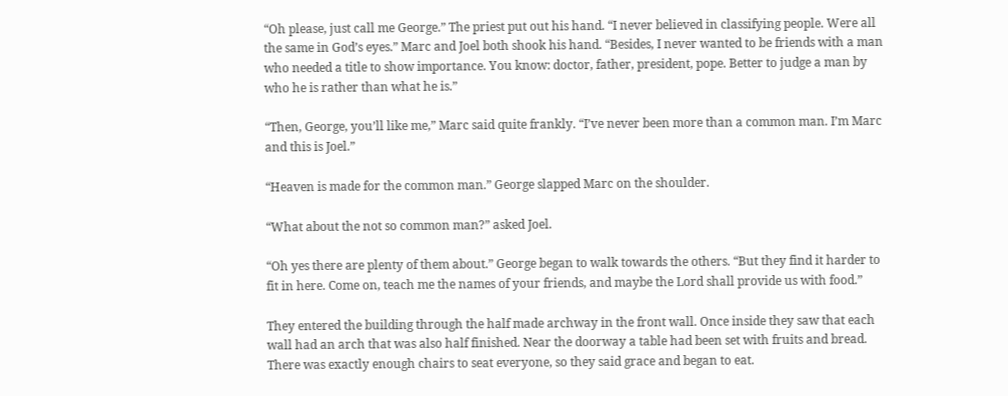“Oh please, just call me George.” The priest put out his hand. “I never believed in classifying people. Were all the same in God’s eyes.” Marc and Joel both shook his hand. “Besides, I never wanted to be friends with a man who needed a title to show importance. You know: doctor, father, president, pope. Better to judge a man by who he is rather than what he is.”

“Then, George, you’ll like me,” Marc said quite frankly. “I’ve never been more than a common man. I’m Marc and this is Joel.”

“Heaven is made for the common man.” George slapped Marc on the shoulder.

“What about the not so common man?” asked Joel.

“Oh yes there are plenty of them about.” George began to walk towards the others. “But they find it harder to fit in here. Come on, teach me the names of your friends, and maybe the Lord shall provide us with food.”

They entered the building through the half made archway in the front wall. Once inside they saw that each wall had an arch that was also half finished. Near the doorway a table had been set with fruits and bread. There was exactly enough chairs to seat everyone, so they said grace and began to eat.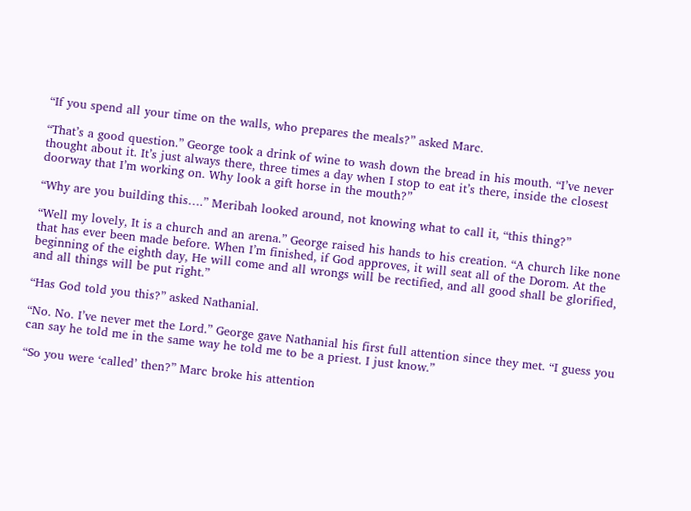“If you spend all your time on the walls, who prepares the meals?” asked Marc.

“That’s a good question.” George took a drink of wine to wash down the bread in his mouth. “I’ve never thought about it. It’s just always there, three times a day when I stop to eat it’s there, inside the closest doorway that I’m working on. Why look a gift horse in the mouth?”

“Why are you building this….” Meribah looked around, not knowing what to call it, “this thing?”

“Well my lovely, It is a church and an arena.” George raised his hands to his creation. “A church like none that has ever been made before. When I’m finished, if God approves, it will seat all of the Dorom. At the beginning of the eighth day, He will come and all wrongs will be rectified, and all good shall be glorified, and all things will be put right.”

“Has God told you this?” asked Nathanial.

“No. No. I’ve never met the Lord.” George gave Nathanial his first full attention since they met. “I guess you can say he told me in the same way he told me to be a priest. I just know.”

“So you were ‘called’ then?” Marc broke his attention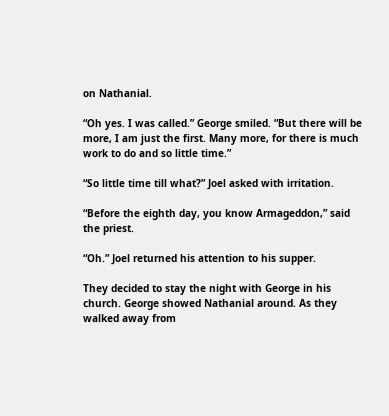on Nathanial.

“Oh yes. I was called.” George smiled. “But there will be more, I am just the first. Many more, for there is much work to do and so little time.”

“So little time till what?” Joel asked with irritation.

“Before the eighth day, you know Armageddon,” said the priest.

“Oh.” Joel returned his attention to his supper.

They decided to stay the night with George in his church. George showed Nathanial around. As they walked away from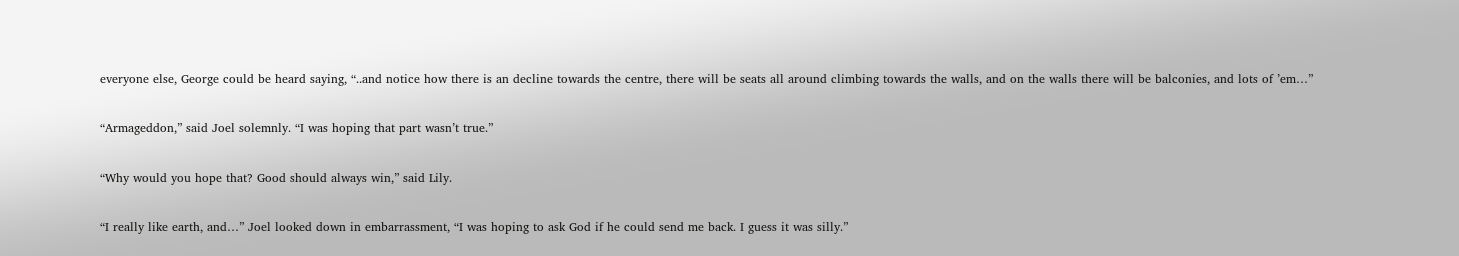everyone else, George could be heard saying, “..and notice how there is an decline towards the centre, there will be seats all around climbing towards the walls, and on the walls there will be balconies, and lots of ’em…”

“Armageddon,” said Joel solemnly. “I was hoping that part wasn’t true.”

“Why would you hope that? Good should always win,” said Lily.

“I really like earth, and…” Joel looked down in embarrassment, “I was hoping to ask God if he could send me back. I guess it was silly.”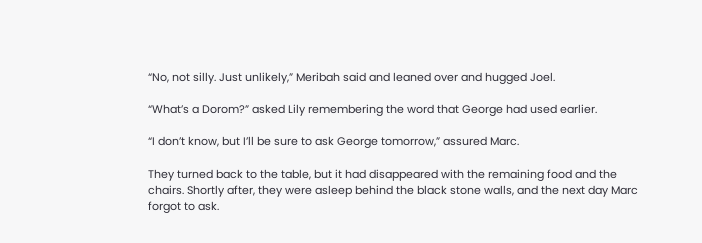“No, not silly. Just unlikely,” Meribah said and leaned over and hugged Joel.

“What’s a Dorom?” asked Lily remembering the word that George had used earlier.

“I don’t know, but I’ll be sure to ask George tomorrow,” assured Marc.

They turned back to the table, but it had disappeared with the remaining food and the chairs. Shortly after, they were asleep behind the black stone walls, and the next day Marc forgot to ask.